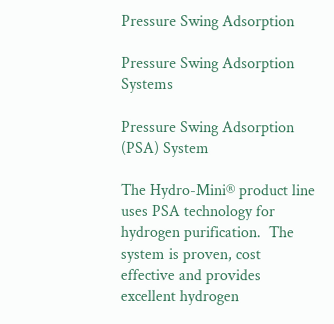Pressure Swing Adsorption

Pressure Swing Adsorption Systems

Pressure Swing Adsorption (PSA) System

The Hydro-Mini® product line uses PSA technology for hydrogen purification.  The system is proven, cost effective and provides excellent hydrogen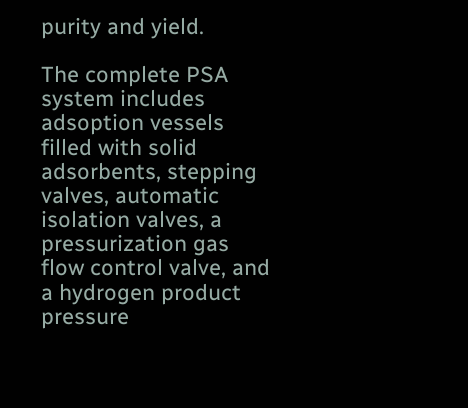purity and yield.

The complete PSA system includes adsoption vessels filled with solid adsorbents, stepping valves, automatic isolation valves, a pressurization gas flow control valve, and a hydrogen product pressure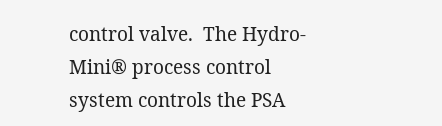control valve.  The Hydro-Mini® process control system controls the PSA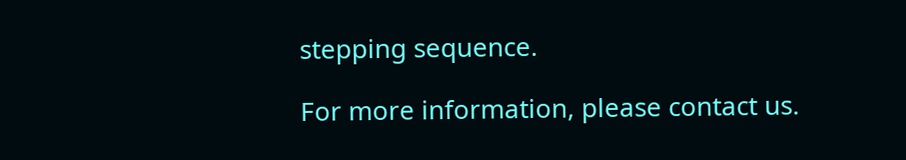stepping sequence.

For more information, please contact us.